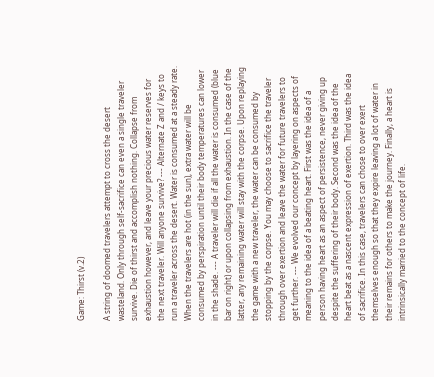Game: Thirst (v.2)

A string of doomed travelers attempt to cross the desert wasteland. Only through self-sacrifice can even a single traveler survive. Die of thirst and accomplish nothing. Collapse from exhaustion however, and leave your precious water reserves for the next traveler. Will anyone survive? --- Alternate Z and / keys to run a traveler across the desert. Water is consumed at a steady rate. When the travelers are hot (in the sun), extra water will be consumed by perspiration until their body temperatures can lower in the shade. --- A traveler will die if all the water is consumed (blue bar on right) or upon collapsing from exhaustion. In the case of the latter, any remaining water will stay with the corpse. Upon replaying the game with a new traveler, the water can be consumed by stopping by the corpse. You may choose to sacrifice the traveler through over exertion and leave the water for future travelers to get further. --- We evolved our concept by layering on aspects of meaning to the idea of a beating heart. First was the idea of a person having heart as an aspect of persistence, never giving up despite the suffering of their body. Second was the idea of the heart beat as a nascent expression of exertion. Third was the idea of sacrifice. In this case, travelers can chose to over exert themselves enough so that they expire leaving a lot of water in their remains for others to make the journey. Finally, a heart is intrinsically married to the concept of life.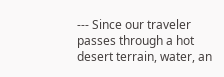--- Since our traveler passes through a hot desert terrain, water, an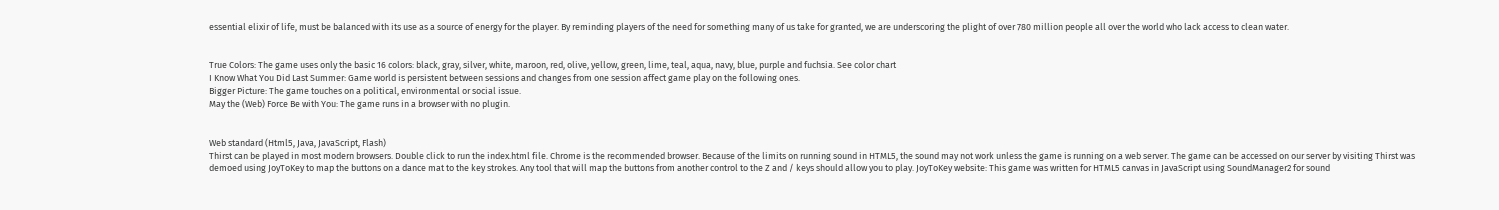essential elixir of life, must be balanced with its use as a source of energy for the player. By reminding players of the need for something many of us take for granted, we are underscoring the plight of over 780 million people all over the world who lack access to clean water.


True Colors: The game uses only the basic 16 colors: black, gray, silver, white, maroon, red, olive, yellow, green, lime, teal, aqua, navy, blue, purple and fuchsia. See color chart
I Know What You Did Last Summer: Game world is persistent between sessions and changes from one session affect game play on the following ones.
Bigger Picture: The game touches on a political, environmental or social issue.
May the (Web) Force Be with You: The game runs in a browser with no plugin.


Web standard (Html5, Java, JavaScript, Flash)
Thirst can be played in most modern browsers. Double click to run the index.html file. Chrome is the recommended browser. Because of the limits on running sound in HTML5, the sound may not work unless the game is running on a web server. The game can be accessed on our server by visiting Thirst was demoed using JoyToKey to map the buttons on a dance mat to the key strokes. Any tool that will map the buttons from another control to the Z and / keys should allow you to play. JoyToKey website: This game was written for HTML5 canvas in JavaScript using SoundManager2 for sound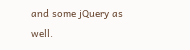and some jQuery as well.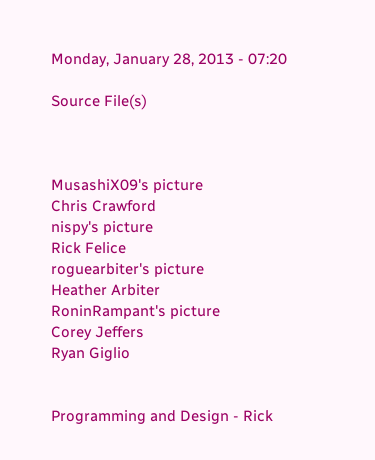Monday, January 28, 2013 - 07:20

Source File(s)



MusashiX09's picture
Chris Crawford
nispy's picture
Rick Felice
roguearbiter's picture
Heather Arbiter
RoninRampant's picture
Corey Jeffers
Ryan Giglio


Programming and Design - Rick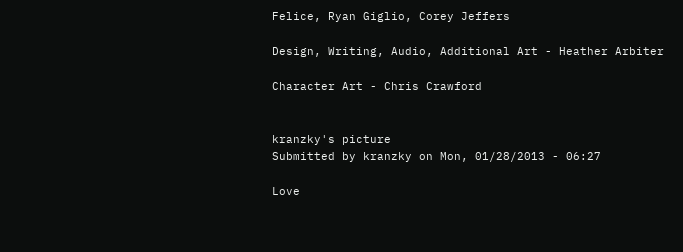Felice, Ryan Giglio, Corey Jeffers

Design, Writing, Audio, Additional Art - Heather Arbiter

Character Art - Chris Crawford


kranzky's picture
Submitted by kranzky on Mon, 01/28/2013 - 06:27

Love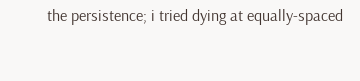the persistence; i tried dying at equally-spaced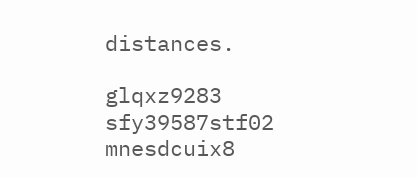distances.

glqxz9283 sfy39587stf02 mnesdcuix8